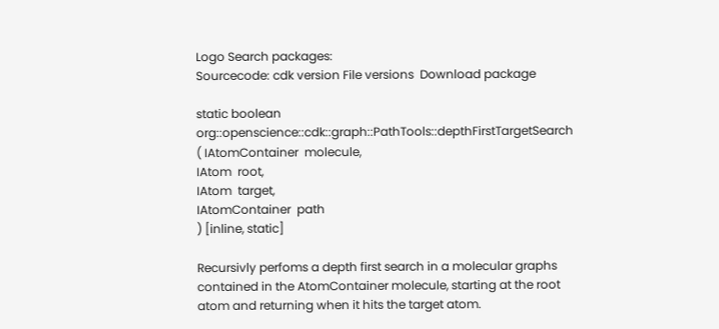Logo Search packages:
Sourcecode: cdk version File versions  Download package

static boolean org::openscience::cdk::graph::PathTools::depthFirstTargetSearch ( IAtomContainer  molecule,
IAtom  root,
IAtom  target,
IAtomContainer  path
) [inline, static]

Recursivly perfoms a depth first search in a molecular graphs contained in the AtomContainer molecule, starting at the root atom and returning when it hits the target atom.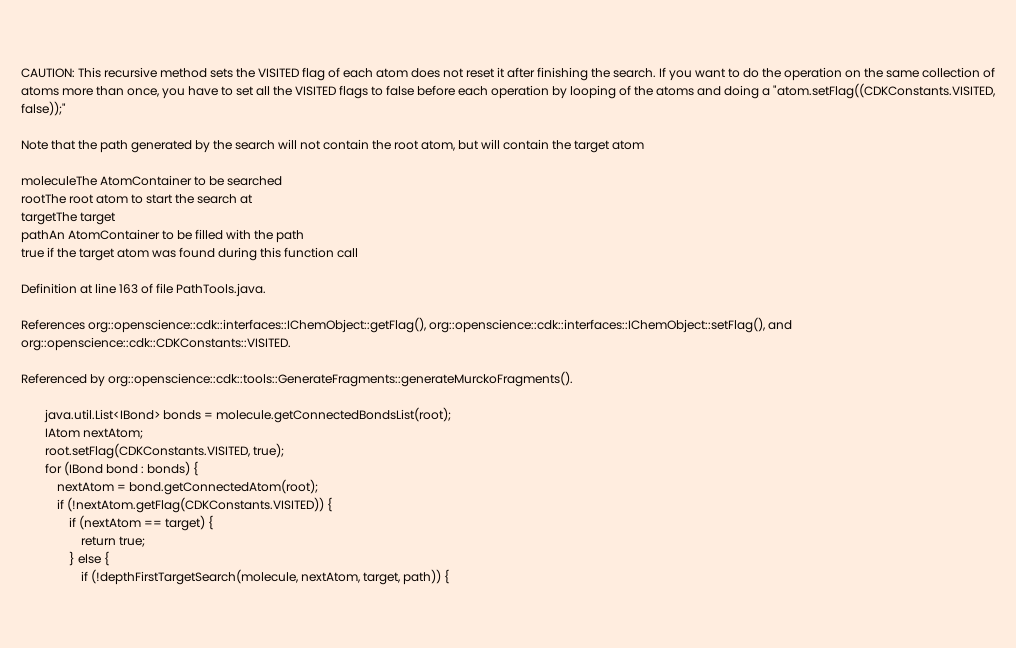CAUTION: This recursive method sets the VISITED flag of each atom does not reset it after finishing the search. If you want to do the operation on the same collection of atoms more than once, you have to set all the VISITED flags to false before each operation by looping of the atoms and doing a "atom.setFlag((CDKConstants.VISITED, false));"

Note that the path generated by the search will not contain the root atom, but will contain the target atom

moleculeThe AtomContainer to be searched
rootThe root atom to start the search at
targetThe target
pathAn AtomContainer to be filled with the path
true if the target atom was found during this function call

Definition at line 163 of file PathTools.java.

References org::openscience::cdk::interfaces::IChemObject::getFlag(), org::openscience::cdk::interfaces::IChemObject::setFlag(), and org::openscience::cdk::CDKConstants::VISITED.

Referenced by org::openscience::cdk::tools::GenerateFragments::generateMurckoFragments().

        java.util.List<IBond> bonds = molecule.getConnectedBondsList(root);
        IAtom nextAtom;
        root.setFlag(CDKConstants.VISITED, true);
        for (IBond bond : bonds) {
            nextAtom = bond.getConnectedAtom(root);
            if (!nextAtom.getFlag(CDKConstants.VISITED)) {
                if (nextAtom == target) {
                    return true;
                } else {
                    if (!depthFirstTargetSearch(molecule, nextAtom, target, path)) {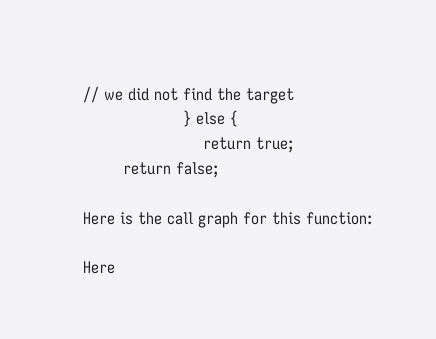// we did not find the target
                    } else {
                        return true;
        return false;

Here is the call graph for this function:

Here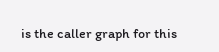is the caller graph for this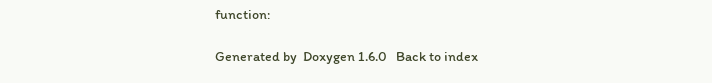function:

Generated by  Doxygen 1.6.0   Back to index